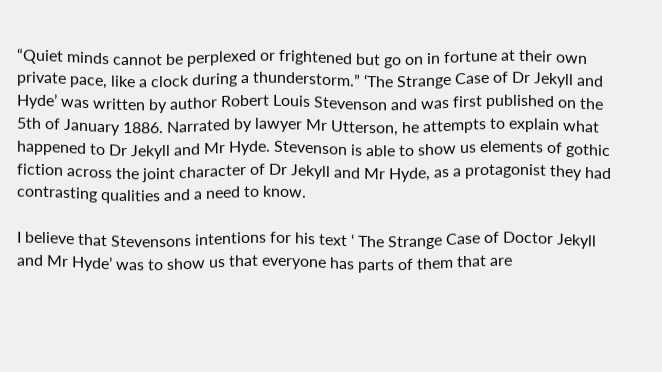“Quiet minds cannot be perplexed or frightened but go on in fortune at their own private pace, like a clock during a thunderstorm.” ‘The Strange Case of Dr Jekyll and Hyde’ was written by author Robert Louis Stevenson and was first published on the 5th of January 1886. Narrated by lawyer Mr Utterson, he attempts to explain what happened to Dr Jekyll and Mr Hyde. Stevenson is able to show us elements of gothic fiction across the joint character of Dr Jekyll and Mr Hyde, as a protagonist they had contrasting qualities and a need to know.

I believe that Stevensons intentions for his text ‘ The Strange Case of Doctor Jekyll and Mr Hyde’ was to show us that everyone has parts of them that are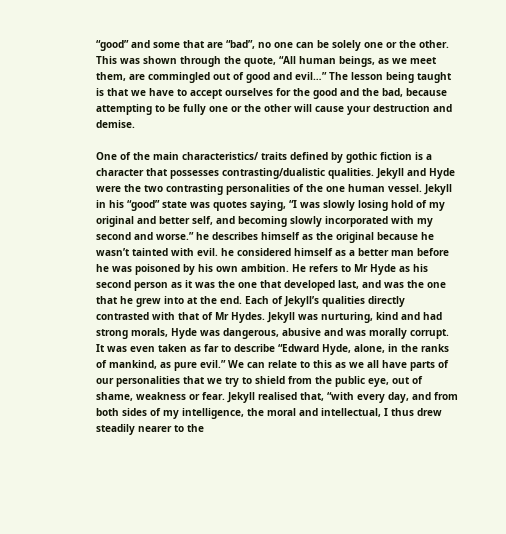“good” and some that are “bad”, no one can be solely one or the other. This was shown through the quote, “All human beings, as we meet them, are commingled out of good and evil…” The lesson being taught is that we have to accept ourselves for the good and the bad, because attempting to be fully one or the other will cause your destruction and demise.

One of the main characteristics/ traits defined by gothic fiction is a character that possesses contrasting/dualistic qualities. Jekyll and Hyde were the two contrasting personalities of the one human vessel. Jekyll in his “good” state was quotes saying, “I was slowly losing hold of my original and better self, and becoming slowly incorporated with my second and worse.” he describes himself as the original because he wasn’t tainted with evil. he considered himself as a better man before he was poisoned by his own ambition. He refers to Mr Hyde as his second person as it was the one that developed last, and was the one that he grew into at the end. Each of Jekyll’s qualities directly contrasted with that of Mr Hydes. Jekyll was nurturing, kind and had strong morals, Hyde was dangerous, abusive and was morally corrupt. It was even taken as far to describe “Edward Hyde, alone, in the ranks of mankind, as pure evil.” We can relate to this as we all have parts of our personalities that we try to shield from the public eye, out of shame, weakness or fear. Jekyll realised that, “with every day, and from both sides of my intelligence, the moral and intellectual, I thus drew steadily nearer to the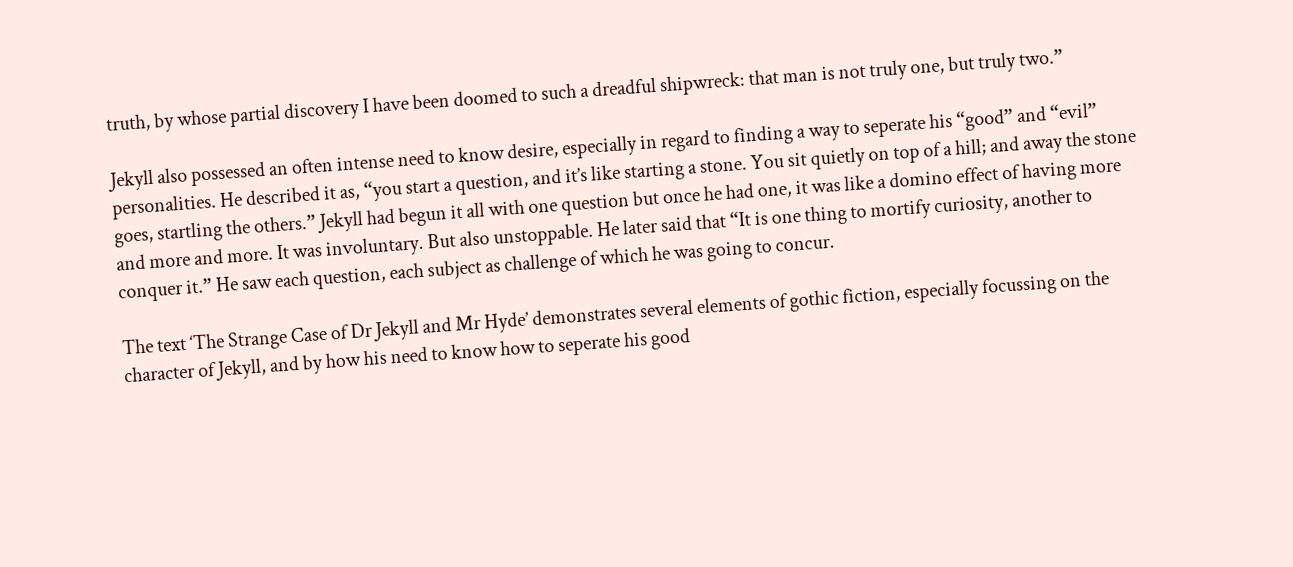truth, by whose partial discovery I have been doomed to such a dreadful shipwreck: that man is not truly one, but truly two.”

Jekyll also possessed an often intense need to know desire, especially in regard to finding a way to seperate his “good” and “evil” personalities. He described it as, “you start a question, and it’s like starting a stone. You sit quietly on top of a hill; and away the stone goes, startling the others.” Jekyll had begun it all with one question but once he had one, it was like a domino effect of having more and more and more. It was involuntary. But also unstoppable. He later said that “It is one thing to mortify curiosity, another to conquer it.” He saw each question, each subject as challenge of which he was going to concur.

The text ‘The Strange Case of Dr Jekyll and Mr Hyde’ demonstrates several elements of gothic fiction, especially focussing on the character of Jekyll, and by how his need to know how to seperate his good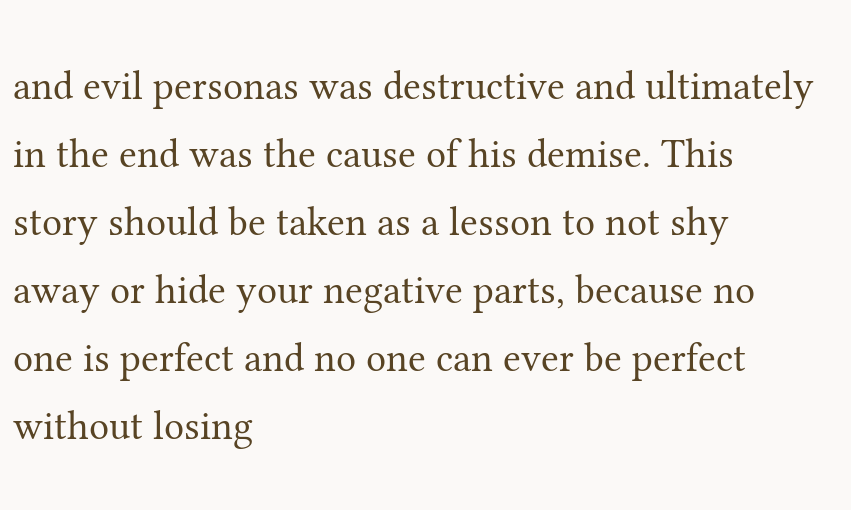and evil personas was destructive and ultimately in the end was the cause of his demise. This story should be taken as a lesson to not shy away or hide your negative parts, because no one is perfect and no one can ever be perfect without losing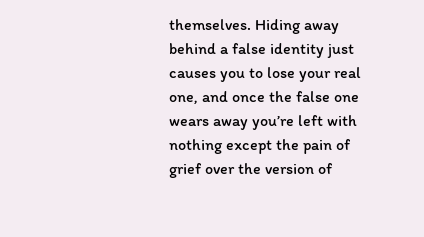themselves. Hiding away behind a false identity just causes you to lose your real one, and once the false one wears away you’re left with nothing except the pain of grief over the version of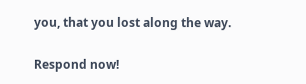you, that you lost along the way.

Respond now!